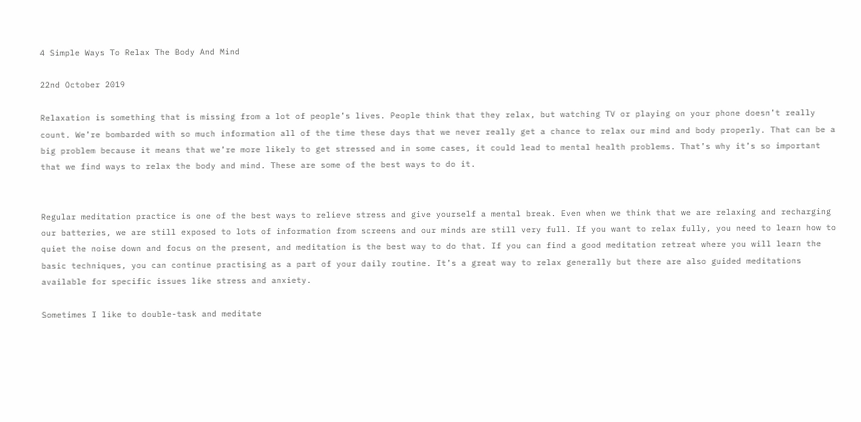4 Simple Ways To Relax The Body And Mind

22nd October 2019

Relaxation is something that is missing from a lot of people’s lives. People think that they relax, but watching TV or playing on your phone doesn’t really count. We’re bombarded with so much information all of the time these days that we never really get a chance to relax our mind and body properly. That can be a big problem because it means that we’re more likely to get stressed and in some cases, it could lead to mental health problems. That’s why it’s so important that we find ways to relax the body and mind. These are some of the best ways to do it.


Regular meditation practice is one of the best ways to relieve stress and give yourself a mental break. Even when we think that we are relaxing and recharging our batteries, we are still exposed to lots of information from screens and our minds are still very full. If you want to relax fully, you need to learn how to quiet the noise down and focus on the present, and meditation is the best way to do that. If you can find a good meditation retreat where you will learn the basic techniques, you can continue practising as a part of your daily routine. It’s a great way to relax generally but there are also guided meditations available for specific issues like stress and anxiety.

Sometimes I like to double-task and meditate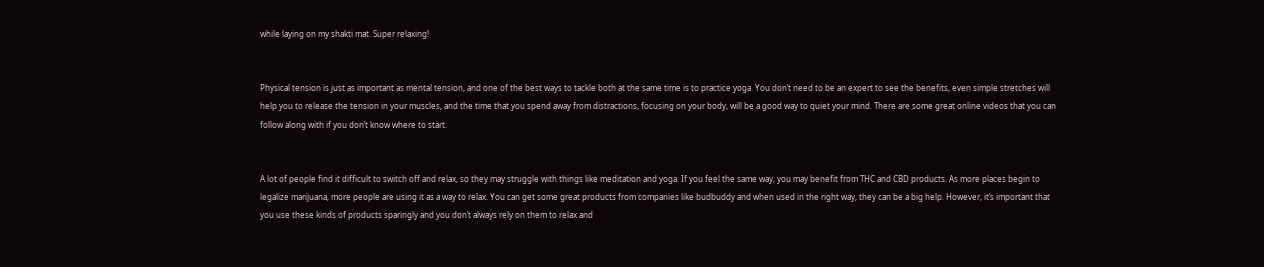while laying on my shakti mat. Super relaxing!


Physical tension is just as important as mental tension, and one of the best ways to tackle both at the same time is to practice yoga. You don’t need to be an expert to see the benefits, even simple stretches will help you to release the tension in your muscles, and the time that you spend away from distractions, focusing on your body, will be a good way to quiet your mind. There are some great online videos that you can follow along with if you don’t know where to start.


A lot of people find it difficult to switch off and relax, so they may struggle with things like meditation and yoga. If you feel the same way, you may benefit from THC and CBD products. As more places begin to legalize marijuana, more people are using it as a way to relax. You can get some great products from companies like budbuddy and when used in the right way, they can be a big help. However, it’s important that you use these kinds of products sparingly and you don’t always rely on them to relax and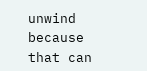unwind because that can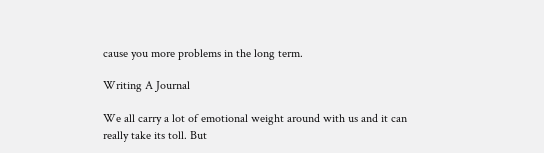cause you more problems in the long term.

Writing A Journal

We all carry a lot of emotional weight around with us and it can really take its toll. But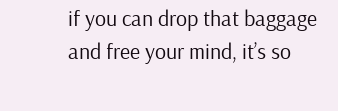if you can drop that baggage and free your mind, it’s so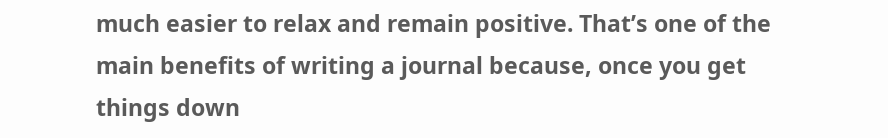much easier to relax and remain positive. That’s one of the main benefits of writing a journal because, once you get things down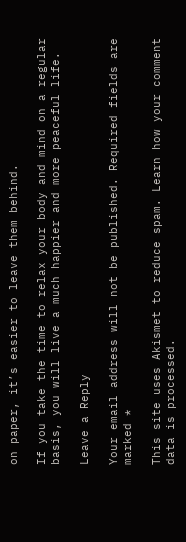on paper, it’s easier to leave them behind.

If you take the time to relax your body and mind on a regular basis, you will live a much happier and more peaceful life.

Leave a Reply

Your email address will not be published. Required fields are marked *

This site uses Akismet to reduce spam. Learn how your comment data is processed.